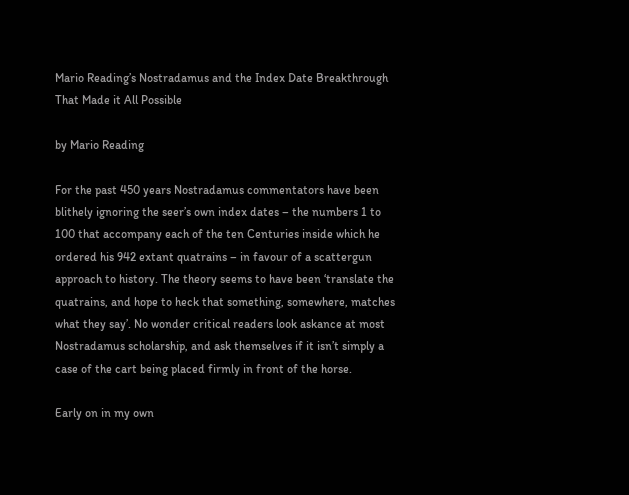Mario Reading’s Nostradamus and the Index Date Breakthrough That Made it All Possible

by Mario Reading

For the past 450 years Nostradamus commentators have been blithely ignoring the seer’s own index dates – the numbers 1 to 100 that accompany each of the ten Centuries inside which he ordered his 942 extant quatrains – in favour of a scattergun approach to history. The theory seems to have been ‘translate the quatrains, and hope to heck that something, somewhere, matches what they say’. No wonder critical readers look askance at most Nostradamus scholarship, and ask themselves if it isn’t simply a case of the cart being placed firmly in front of the horse.

Early on in my own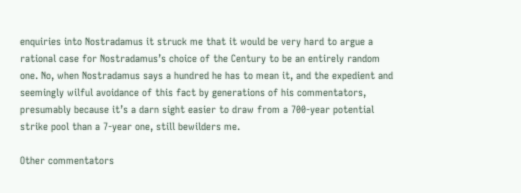enquiries into Nostradamus it struck me that it would be very hard to argue a rational case for Nostradamus’s choice of the Century to be an entirely random one. No, when Nostradamus says a hundred he has to mean it, and the expedient and seemingly wilful avoidance of this fact by generations of his commentators, presumably because it’s a darn sight easier to draw from a 700-year potential strike pool than a 7-year one, still bewilders me.

Other commentators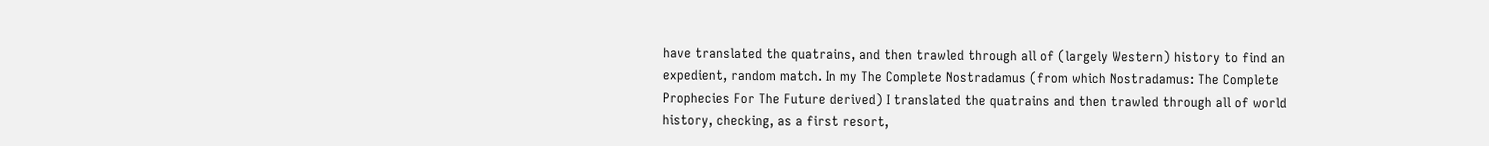have translated the quatrains, and then trawled through all of (largely Western) history to find an expedient, random match. In my The Complete Nostradamus (from which Nostradamus: The Complete Prophecies For The Future derived) I translated the quatrains and then trawled through all of world history, checking, as a first resort,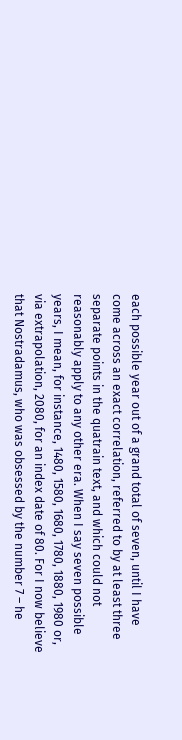each possible year out of a grand total of seven, until I have come across an exact correlation, referred to by at least three separate points in the quatrain text, and which could not reasonably apply to any other era. When I say seven possible years, I mean, for instance, 1480, 1580, 1680, 1780, 1880, 1980 or, via extrapolation, 2080, for an index date of 80. For I now believe that Nostradamus, who was obsessed by the number 7 – he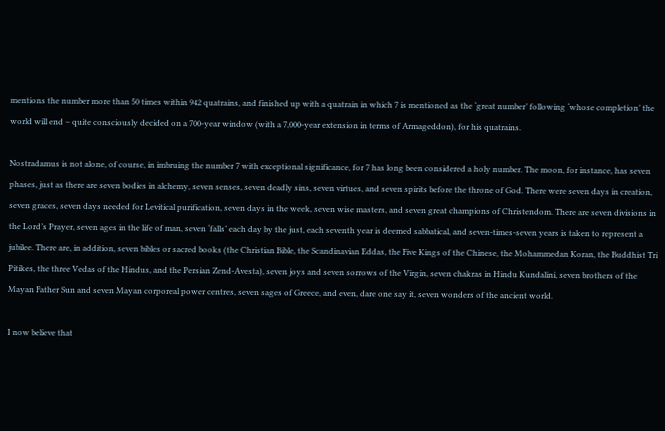mentions the number more than 50 times within 942 quatrains, and finished up with a quatrain in which 7 is mentioned as the ‘great number’ following ‘whose completion’ the world will end – quite consciously decided on a 700-year window (with a 7,000-year extension in terms of Armageddon), for his quatrains.

Nostradamus is not alone, of course, in imbruing the number 7 with exceptional significance, for 7 has long been considered a holy number. The moon, for instance, has seven phases, just as there are seven bodies in alchemy, seven senses, seven deadly sins, seven virtues, and seven spirits before the throne of God. There were seven days in creation, seven graces, seven days needed for Levitical purification, seven days in the week, seven wise masters, and seven great champions of Christendom. There are seven divisions in the Lord’s Prayer, seven ages in the life of man, seven ‘falls’ each day by the just, each seventh year is deemed sabbatical, and seven-times-seven years is taken to represent a jubilee. There are, in addition, seven bibles or sacred books (the Christian Bible, the Scandinavian Eddas, the Five Kings of the Chinese, the Mohammedan Koran, the Buddhist Tri Pitikes, the three Vedas of the Hindus, and the Persian Zend-Avesta), seven joys and seven sorrows of the Virgin, seven chakras in Hindu Kundalini, seven brothers of the Mayan Father Sun and seven Mayan corporeal power centres, seven sages of Greece, and even, dare one say it, seven wonders of the ancient world.

I now believe that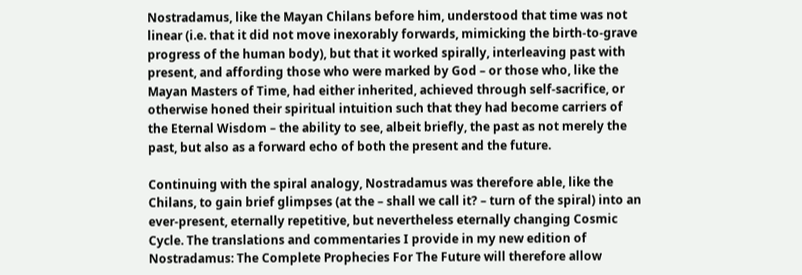Nostradamus, like the Mayan Chilans before him, understood that time was not linear (i.e. that it did not move inexorably forwards, mimicking the birth-to-grave progress of the human body), but that it worked spirally, interleaving past with present, and affording those who were marked by God – or those who, like the Mayan Masters of Time, had either inherited, achieved through self-sacrifice, or otherwise honed their spiritual intuition such that they had become carriers of the Eternal Wisdom – the ability to see, albeit briefly, the past as not merely the past, but also as a forward echo of both the present and the future.

Continuing with the spiral analogy, Nostradamus was therefore able, like the Chilans, to gain brief glimpses (at the – shall we call it? – turn of the spiral) into an ever-present, eternally repetitive, but nevertheless eternally changing Cosmic Cycle. The translations and commentaries I provide in my new edition of Nostradamus: The Complete Prophecies For The Future will therefore allow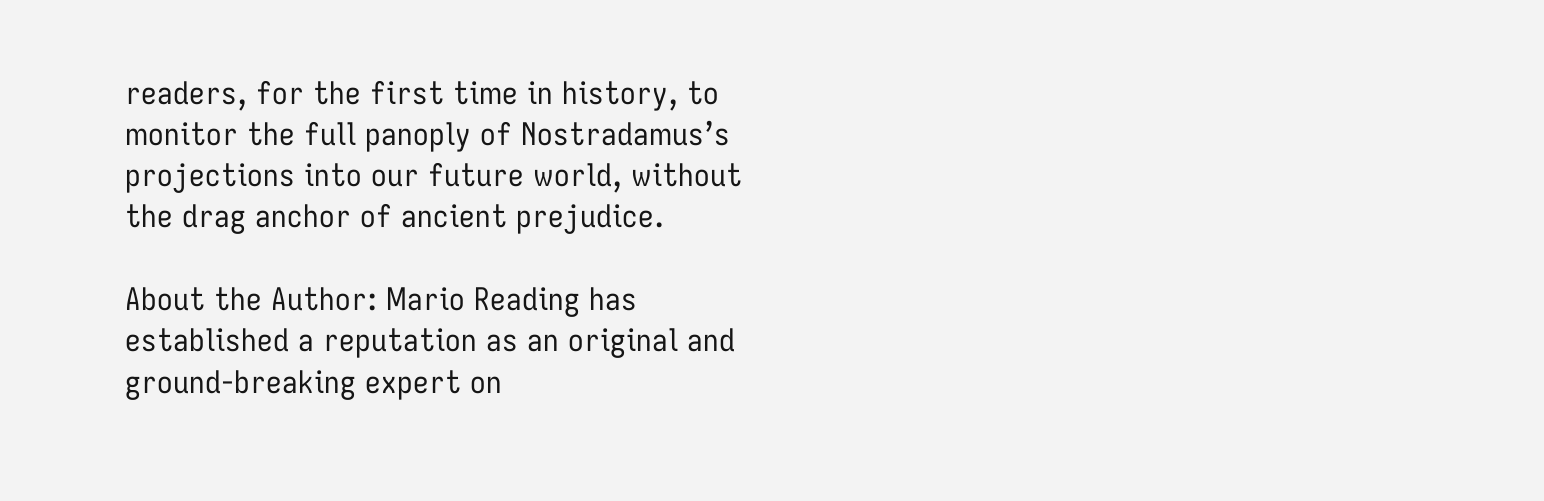readers, for the first time in history, to monitor the full panoply of Nostradamus’s projections into our future world, without the drag anchor of ancient prejudice.

About the Author: Mario Reading has established a reputation as an original and ground‐breaking expert on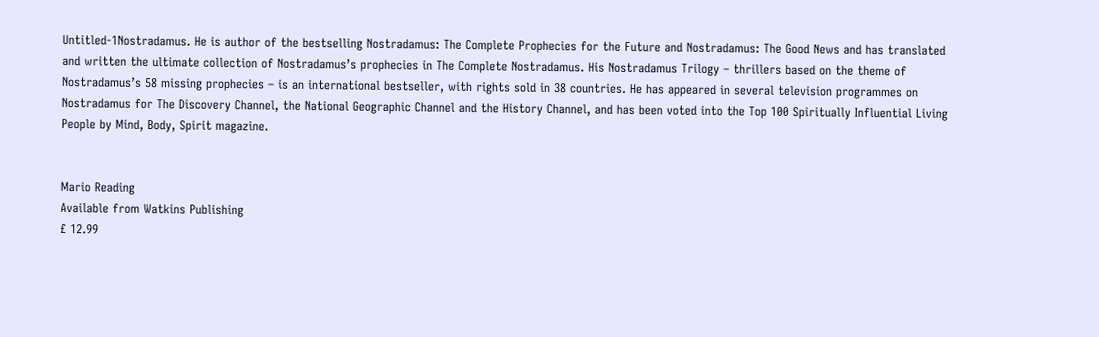Untitled-1Nostradamus. He is author of the bestselling Nostradamus: The Complete Prophecies for the Future and Nostradamus: The Good News and has translated and written the ultimate collection of Nostradamus’s prophecies in The Complete Nostradamus. His Nostradamus Trilogy – thrillers based on the theme of Nostradamus’s 58 missing prophecies – is an international bestseller, with rights sold in 38 countries. He has appeared in several television programmes on Nostradamus for The Discovery Channel, the National Geographic Channel and the History Channel, and has been voted into the Top 100 Spiritually Influential Living People by Mind, Body, Spirit magazine.


Mario Reading
Available from Watkins Publishing
£ 12.99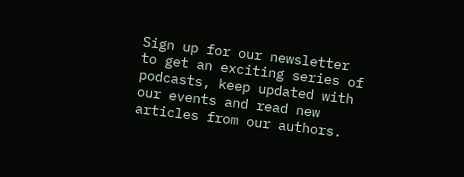Sign up for our newsletter to get an exciting series of podcasts, keep updated with our events and read new articles from our authors.